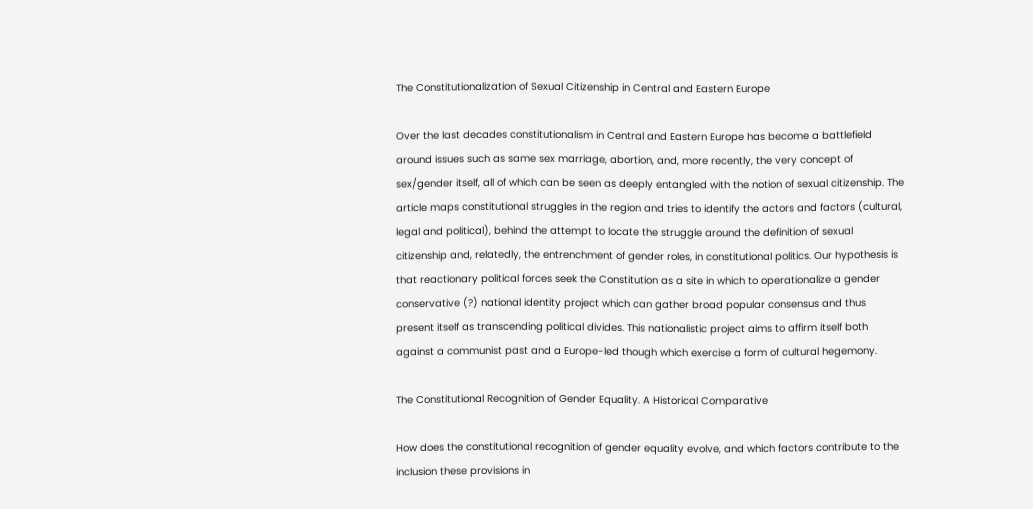The Constitutionalization of Sexual Citizenship in Central and Eastern Europe

Over the last decades constitutionalism in Central and Eastern Europe has become a battlefield around issues such as same sex marriage, abortion, and, more recently, the very concept of sex/gender itself, all of which can be seen as deeply entangled with the notion of sexual citizenship. The article maps constitutional struggles in the region and tries to identify the actors and factors (cultural, legal and political), behind the attempt to locate the struggle around the definition of sexual citizenship and, relatedly, the entrenchment of gender roles, in constitutional politics. Our hypothesis is that reactionary political forces seek the Constitution as a site in which to operationalize a gender conservative (?) national identity project which can gather broad popular consensus and thus present itself as transcending political divides. This nationalistic project aims to affirm itself both against a communist past and a Europe-led though which exercise a form of cultural hegemony.

The Constitutional Recognition of Gender Equality. A Historical Comparative

How does the constitutional recognition of gender equality evolve, and which factors contribute to the inclusion these provisions in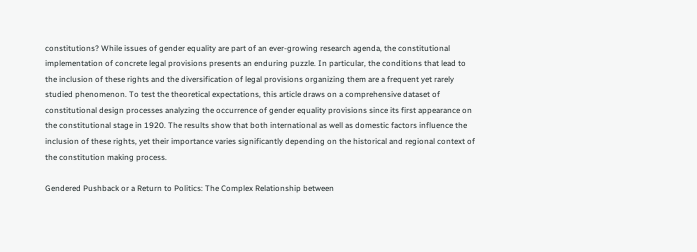constitutions? While issues of gender equality are part of an ever-growing research agenda, the constitutional implementation of concrete legal provisions presents an enduring puzzle. In particular, the conditions that lead to the inclusion of these rights and the diversification of legal provisions organizing them are a frequent yet rarely studied phenomenon. To test the theoretical expectations, this article draws on a comprehensive dataset of constitutional design processes analyzing the occurrence of gender equality provisions since its first appearance on the constitutional stage in 1920. The results show that both international as well as domestic factors influence the inclusion of these rights, yet their importance varies significantly depending on the historical and regional context of the constitution making process.

Gendered Pushback or a Return to Politics: The Complex Relationship between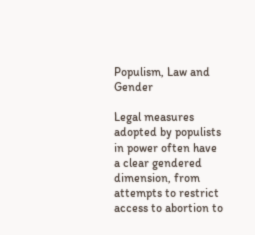Populism, Law and Gender

Legal measures adopted by populists in power often have a clear gendered dimension, from attempts to restrict access to abortion to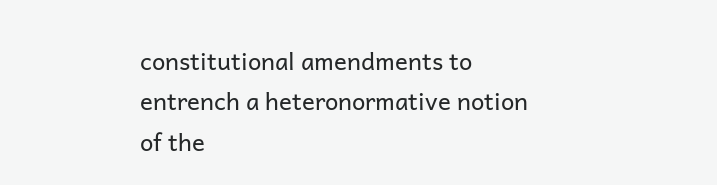constitutional amendments to entrench a heteronormative notion of the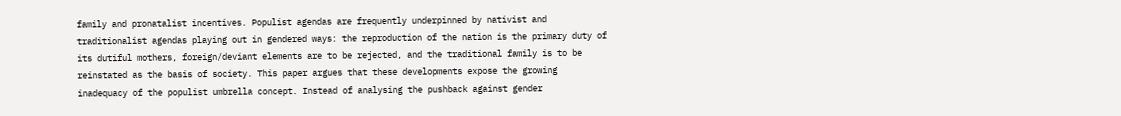family and pronatalist incentives. Populist agendas are frequently underpinned by nativist and traditionalist agendas playing out in gendered ways: the reproduction of the nation is the primary duty of its dutiful mothers, foreign/deviant elements are to be rejected, and the traditional family is to be reinstated as the basis of society. This paper argues that these developments expose the growing inadequacy of the populist umbrella concept. Instead of analysing the pushback against gender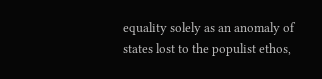equality solely as an anomaly of states lost to the populist ethos,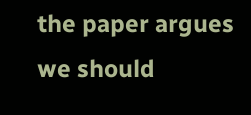the paper argues we should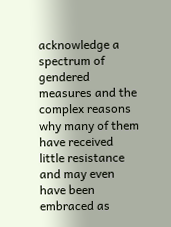acknowledge a spectrum of gendered measures and the complex reasons why many of them have received little resistance and may even have been embraced as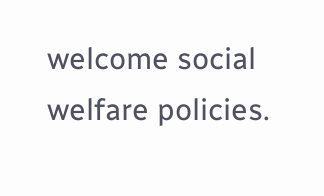welcome social welfare policies.